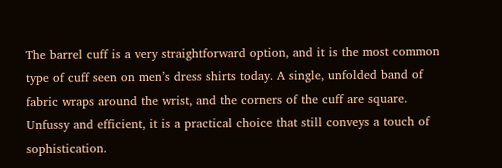The barrel cuff is a very straightforward option, and it is the most common type of cuff seen on men’s dress shirts today. A single, unfolded band of fabric wraps around the wrist, and the corners of the cuff are square. Unfussy and efficient, it is a practical choice that still conveys a touch of sophistication.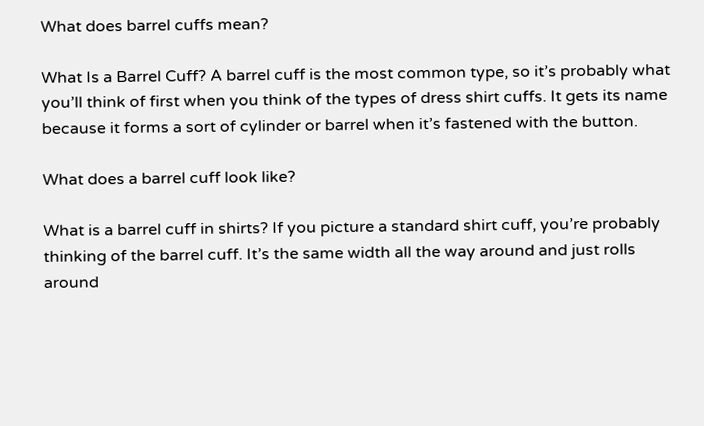What does barrel cuffs mean?

What Is a Barrel Cuff? A barrel cuff is the most common type, so it’s probably what you’ll think of first when you think of the types of dress shirt cuffs. It gets its name because it forms a sort of cylinder or barrel when it’s fastened with the button.

What does a barrel cuff look like?

What is a barrel cuff in shirts? If you picture a standard shirt cuff, you’re probably thinking of the barrel cuff. It’s the same width all the way around and just rolls around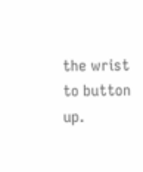the wrist to button up.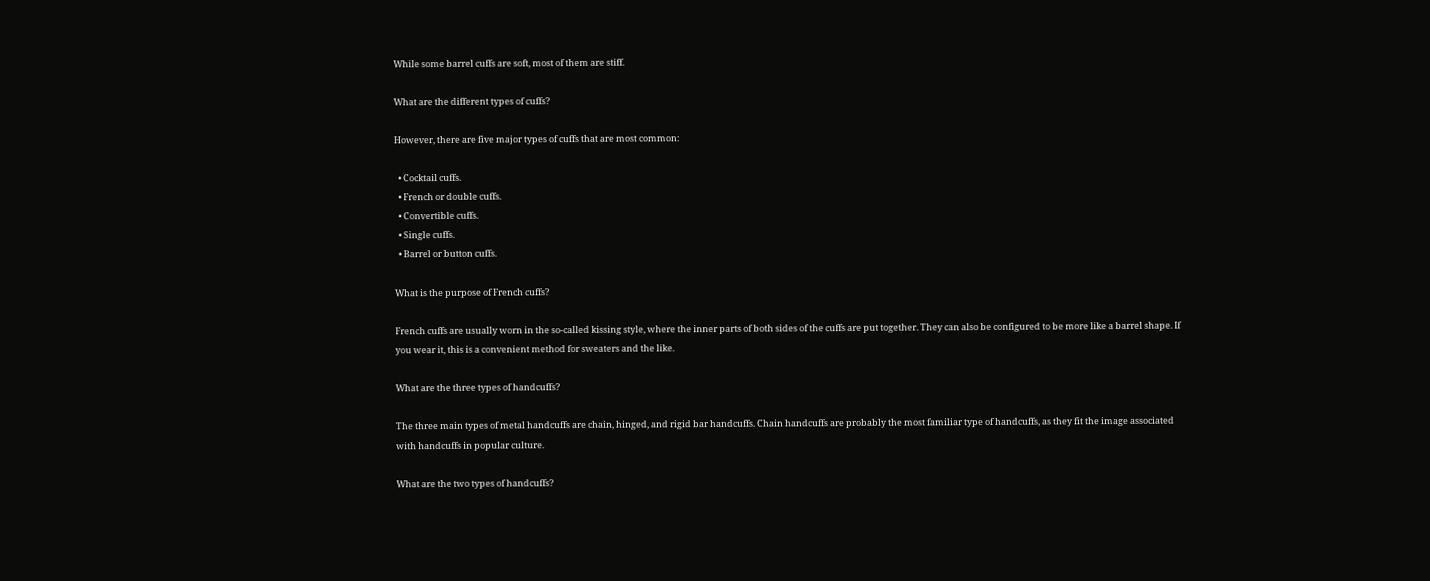While some barrel cuffs are soft, most of them are stiff.

What are the different types of cuffs?

However, there are five major types of cuffs that are most common:

  • Cocktail cuffs.
  • French or double cuffs.
  • Convertible cuffs.
  • Single cuffs.
  • Barrel or button cuffs.

What is the purpose of French cuffs?

French cuffs are usually worn in the so-called kissing style, where the inner parts of both sides of the cuffs are put together. They can also be configured to be more like a barrel shape. If you wear it, this is a convenient method for sweaters and the like.

What are the three types of handcuffs?

The three main types of metal handcuffs are chain, hinged, and rigid bar handcuffs. Chain handcuffs are probably the most familiar type of handcuffs, as they fit the image associated with handcuffs in popular culture.

What are the two types of handcuffs?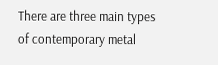There are three main types of contemporary metal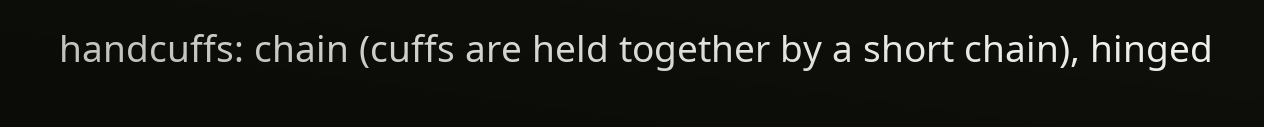handcuffs: chain (cuffs are held together by a short chain), hinged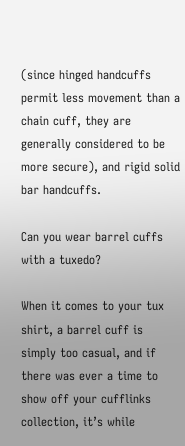(since hinged handcuffs permit less movement than a chain cuff, they are generally considered to be more secure), and rigid solid bar handcuffs.

Can you wear barrel cuffs with a tuxedo?

When it comes to your tux shirt, a barrel cuff is simply too casual, and if there was ever a time to show off your cufflinks collection, it’s while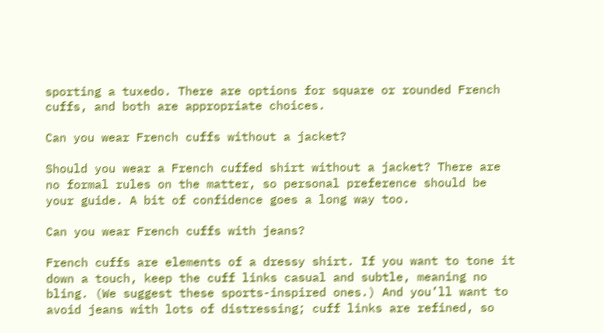sporting a tuxedo. There are options for square or rounded French cuffs, and both are appropriate choices.

Can you wear French cuffs without a jacket?

Should you wear a French cuffed shirt without a jacket? There are no formal rules on the matter, so personal preference should be your guide. A bit of confidence goes a long way too.

Can you wear French cuffs with jeans?

French cuffs are elements of a dressy shirt. If you want to tone it down a touch, keep the cuff links casual and subtle, meaning no bling. (We suggest these sports-inspired ones.) And you’ll want to avoid jeans with lots of distressing; cuff links are refined, so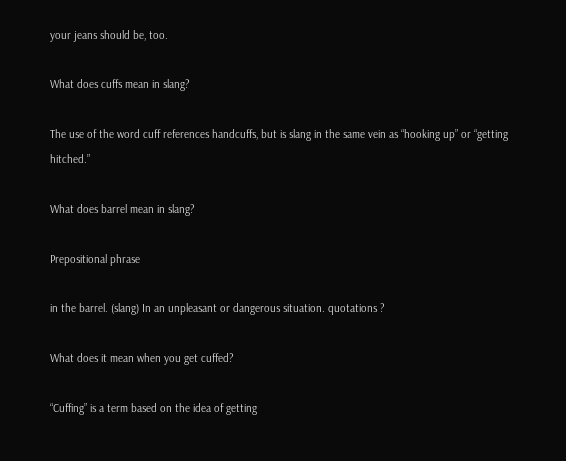your jeans should be, too.

What does cuffs mean in slang?

The use of the word cuff references handcuffs, but is slang in the same vein as “hooking up” or “getting hitched.”

What does barrel mean in slang?

Prepositional phrase

in the barrel. (slang) In an unpleasant or dangerous situation. quotations ?

What does it mean when you get cuffed?

“Cuffing” is a term based on the idea of getting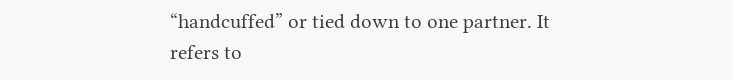“handcuffed” or tied down to one partner. It refers to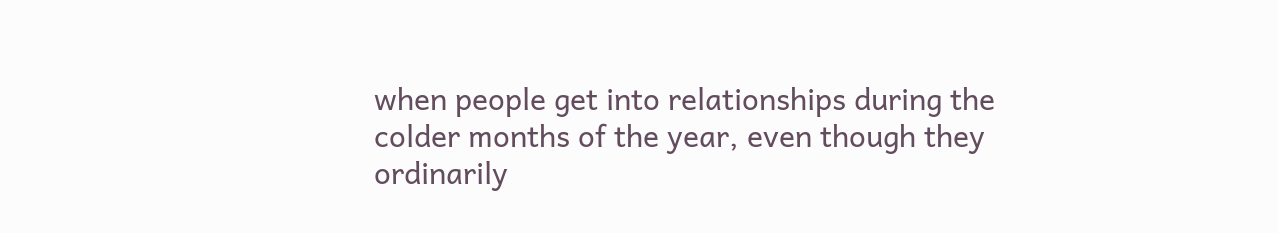when people get into relationships during the colder months of the year, even though they ordinarily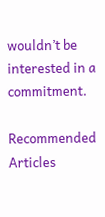wouldn’t be interested in a commitment.

Recommended Articles